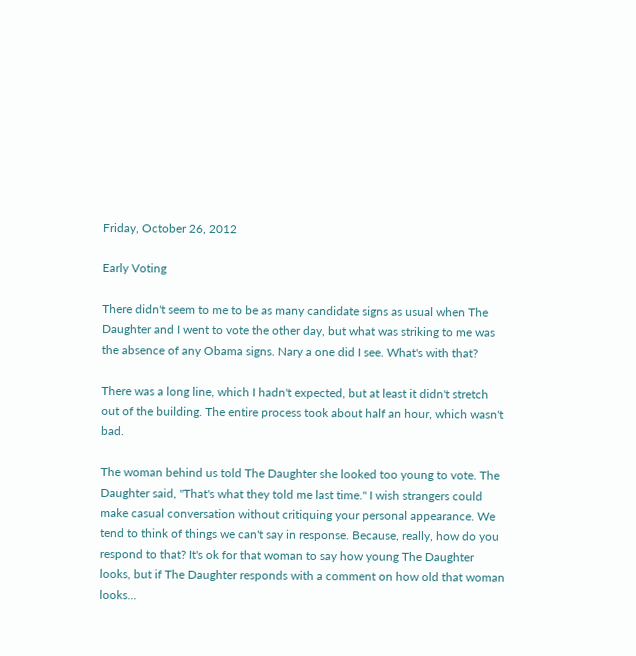Friday, October 26, 2012

Early Voting

There didn't seem to me to be as many candidate signs as usual when The Daughter and I went to vote the other day, but what was striking to me was the absence of any Obama signs. Nary a one did I see. What's with that?

There was a long line, which I hadn't expected, but at least it didn't stretch out of the building. The entire process took about half an hour, which wasn't bad.

The woman behind us told The Daughter she looked too young to vote. The Daughter said, "That's what they told me last time." I wish strangers could make casual conversation without critiquing your personal appearance. We tend to think of things we can't say in response. Because, really, how do you respond to that? It's ok for that woman to say how young The Daughter looks, but if The Daughter responds with a comment on how old that woman looks...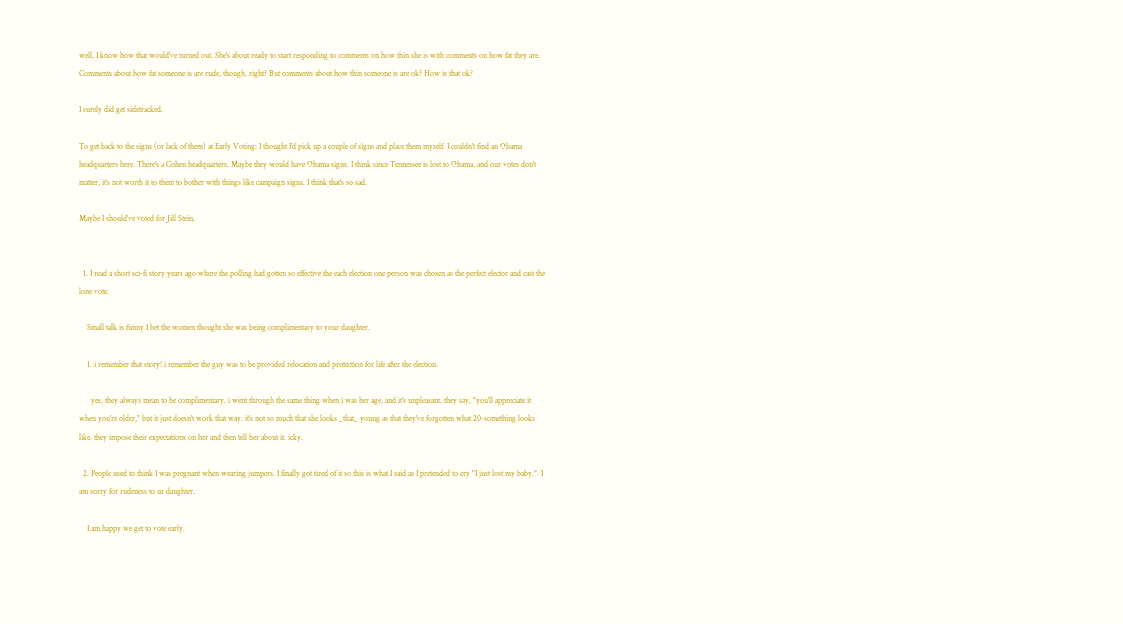well, I know how that would've turned out. She's about ready to start responding to comments on how thin she is with comments on how fat they are. Comments about how fat someone is are rude, though, right? But comments about how thin someone is are ok? How is that ok?

I surely did get sidetracked.

To get back to the signs (or lack of them) at Early Voting: I thought I'd pick up a couple of signs and place them myself. I couldn't find an Obama headquarters here. There's a Cohen headquarters. Maybe they would have Obama signs. I think since Tennessee is lost to Obama, and our votes don't matter, it's not worth it to them to bother with things like campaign signs. I think that's so sad.

Maybe I should've voted for Jill Stein.


  1. I read a short sci-fi story years ago where the polling had gotten so effective the each election one person was chosen as the perfect elector and cast the lone vote.

    Small talk is funny I bet the women thought she was being complimentary to your daughter.

    1. i remember that story! i remember the guy was to be provided relocation and protection for life after the election.

      yes, they always mean to be complimentary. i went through the same thing when i was her age, and it's unpleasant. they say, "you'll appreciate it when you're older," but it just doesn't work that way. it's not so much that she looks _that_ young as that they've forgotten what 20-something looks like. they impose their expectations on her and then tell her about it. icky.

  2. People used to think I was pregnant when wearing jumpers. I finally got tired of it so this is what I said as I pretended to cry "I just lost my baby.". I am sorry for rudeness to ur daughter.

    I am happy we get to vote early.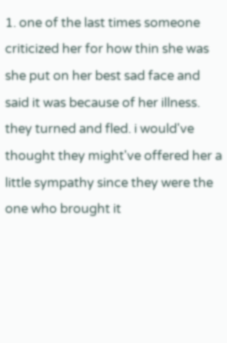1. one of the last times someone criticized her for how thin she was she put on her best sad face and said it was because of her illness. they turned and fled. i would've thought they might've offered her a little sympathy since they were the one who brought it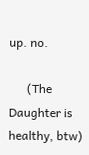up. no.

      (The Daughter is healthy, btw)